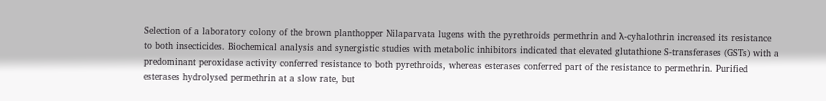Selection of a laboratory colony of the brown planthopper Nilaparvata lugens with the pyrethroids permethrin and λ-cyhalothrin increased its resistance to both insecticides. Biochemical analysis and synergistic studies with metabolic inhibitors indicated that elevated glutathione S-transferases (GSTs) with a predominant peroxidase activity conferred resistance to both pyrethroids, whereas esterases conferred part of the resistance to permethrin. Purified esterases hydrolysed permethrin at a slow rate, but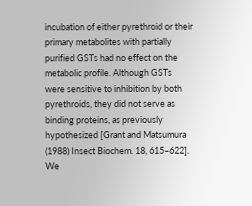incubation of either pyrethroid or their primary metabolites with partially purified GSTs had no effect on the metabolic profile. Although GSTs were sensitive to inhibition by both pyrethroids, they did not serve as binding proteins, as previously hypothesized [Grant and Matsumura (1988) Insect Biochem. 18, 615–622]. We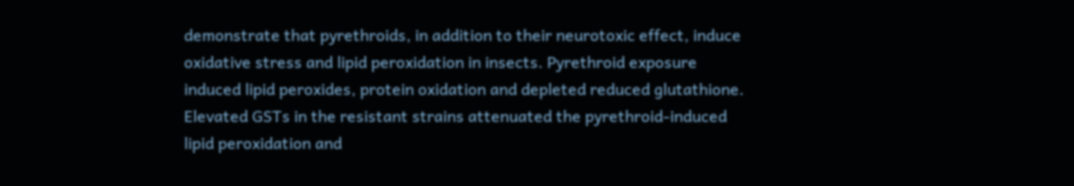demonstrate that pyrethroids, in addition to their neurotoxic effect, induce oxidative stress and lipid peroxidation in insects. Pyrethroid exposure induced lipid peroxides, protein oxidation and depleted reduced glutathione. Elevated GSTs in the resistant strains attenuated the pyrethroid-induced lipid peroxidation and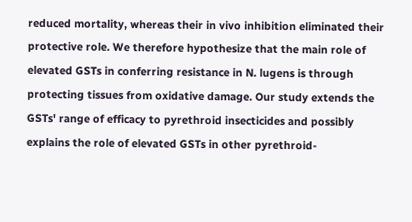reduced mortality, whereas their in vivo inhibition eliminated their protective role. We therefore hypothesize that the main role of elevated GSTs in conferring resistance in N. lugens is through protecting tissues from oxidative damage. Our study extends the GSTs' range of efficacy to pyrethroid insecticides and possibly explains the role of elevated GSTs in other pyrethroid-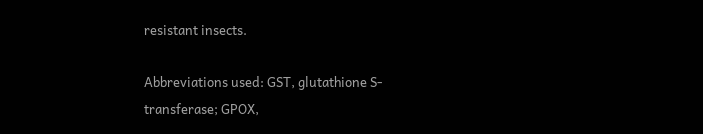resistant insects.

Abbreviations used: GST, glutathione S-transferase; GPOX,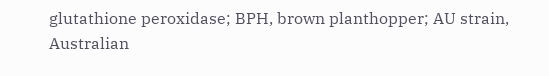glutathione peroxidase; BPH, brown planthopper; AU strain, Australian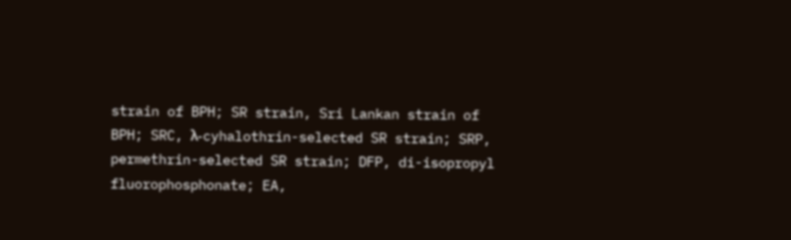strain of BPH; SR strain, Sri Lankan strain of BPH; SRC, λ-cyhalothrin-selected SR strain; SRP, permethrin-selected SR strain; DFP, di-isopropyl fluorophosphonate; EA,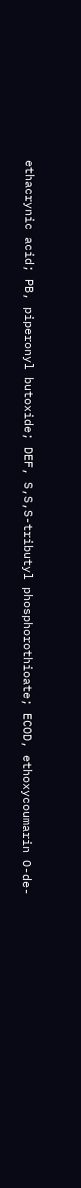ethacrynic acid; PB, piperonyl butoxide; DEF, S,S,S-tributyl phosphorothioate; ECOD, ethoxycoumarin O-de-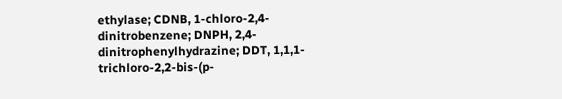ethylase; CDNB, 1-chloro-2,4-dinitrobenzene; DNPH, 2,4-dinitrophenylhydrazine; DDT, 1,1,1-trichloro-2,2-bis-(p-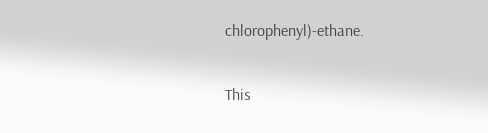chlorophenyl)-ethane.

This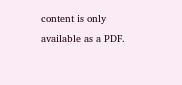content is only available as a PDF.